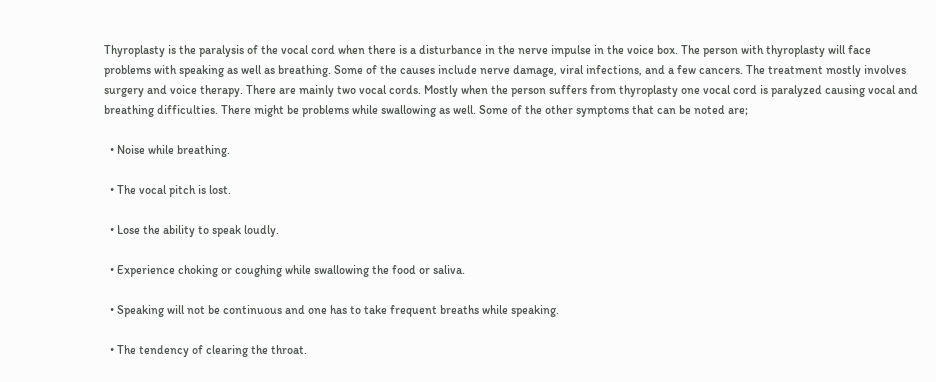Thyroplasty is the paralysis of the vocal cord when there is a disturbance in the nerve impulse in the voice box. The person with thyroplasty will face problems with speaking as well as breathing. Some of the causes include nerve damage, viral infections, and a few cancers. The treatment mostly involves surgery and voice therapy. There are mainly two vocal cords. Mostly when the person suffers from thyroplasty one vocal cord is paralyzed causing vocal and breathing difficulties. There might be problems while swallowing as well. Some of the other symptoms that can be noted are;

  • Noise while breathing.

  • The vocal pitch is lost.

  • Lose the ability to speak loudly.

  • Experience choking or coughing while swallowing the food or saliva.

  • Speaking will not be continuous and one has to take frequent breaths while speaking.

  • The tendency of clearing the throat.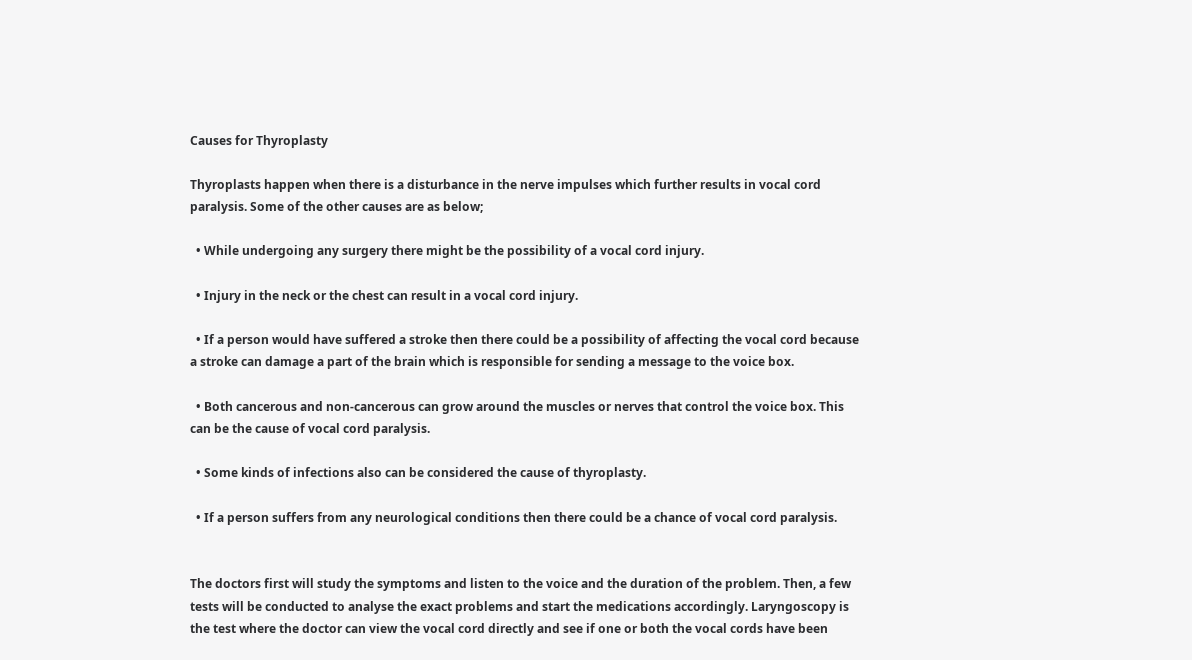Causes for Thyroplasty

Thyroplasts happen when there is a disturbance in the nerve impulses which further results in vocal cord paralysis. Some of the other causes are as below;

  • While undergoing any surgery there might be the possibility of a vocal cord injury.

  • Injury in the neck or the chest can result in a vocal cord injury.

  • If a person would have suffered a stroke then there could be a possibility of affecting the vocal cord because a stroke can damage a part of the brain which is responsible for sending a message to the voice box.

  • Both cancerous and non-cancerous can grow around the muscles or nerves that control the voice box. This can be the cause of vocal cord paralysis.

  • Some kinds of infections also can be considered the cause of thyroplasty.

  • If a person suffers from any neurological conditions then there could be a chance of vocal cord paralysis.


The doctors first will study the symptoms and listen to the voice and the duration of the problem. Then, a few tests will be conducted to analyse the exact problems and start the medications accordingly. Laryngoscopy is the test where the doctor can view the vocal cord directly and see if one or both the vocal cords have been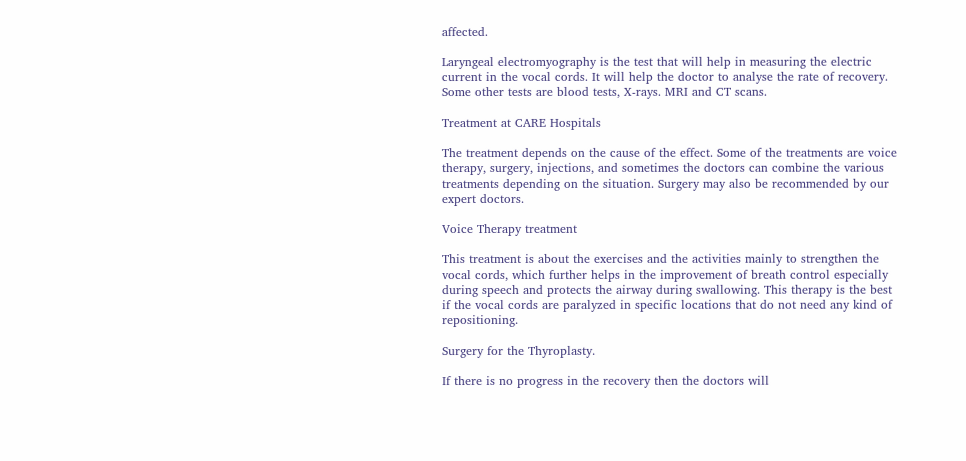affected.

Laryngeal electromyography is the test that will help in measuring the electric current in the vocal cords. It will help the doctor to analyse the rate of recovery. Some other tests are blood tests, X-rays. MRI and CT scans.

Treatment at CARE Hospitals

The treatment depends on the cause of the effect. Some of the treatments are voice therapy, surgery, injections, and sometimes the doctors can combine the various treatments depending on the situation. Surgery may also be recommended by our expert doctors.

Voice Therapy treatment

This treatment is about the exercises and the activities mainly to strengthen the vocal cords, which further helps in the improvement of breath control especially during speech and protects the airway during swallowing. This therapy is the best if the vocal cords are paralyzed in specific locations that do not need any kind of repositioning.

Surgery for the Thyroplasty.

If there is no progress in the recovery then the doctors will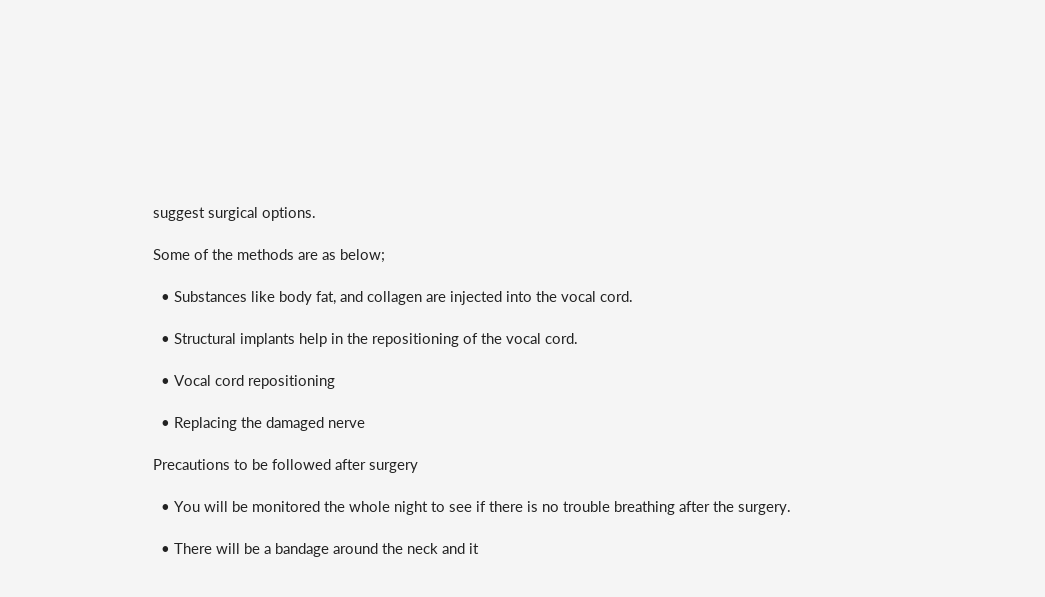suggest surgical options.

Some of the methods are as below;

  • Substances like body fat, and collagen are injected into the vocal cord.

  • Structural implants help in the repositioning of the vocal cord.

  • Vocal cord repositioning

  • Replacing the damaged nerve

Precautions to be followed after surgery

  • You will be monitored the whole night to see if there is no trouble breathing after the surgery.

  • There will be a bandage around the neck and it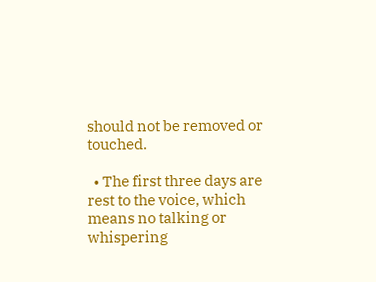should not be removed or touched.

  • The first three days are rest to the voice, which means no talking or whispering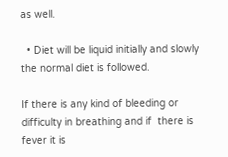as well.

  • Diet will be liquid initially and slowly the normal diet is followed.

If there is any kind of bleeding or difficulty in breathing and if  there is fever it is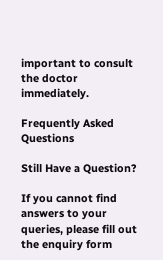important to consult the doctor immediately.

Frequently Asked Questions

Still Have a Question?

If you cannot find answers to your queries, please fill out the enquiry form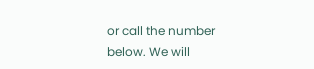or call the number below. We will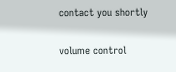contact you shortly

volume control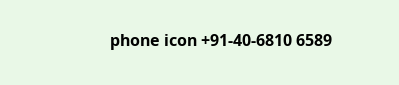phone icon +91-40-6810 6589